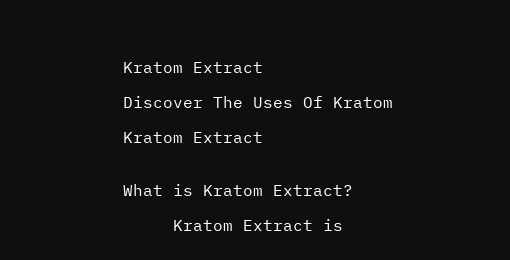Kratom Extract

Discover The Uses Of Kratom

Kratom Extract


What is Kratom Extract?

     Kratom Extract is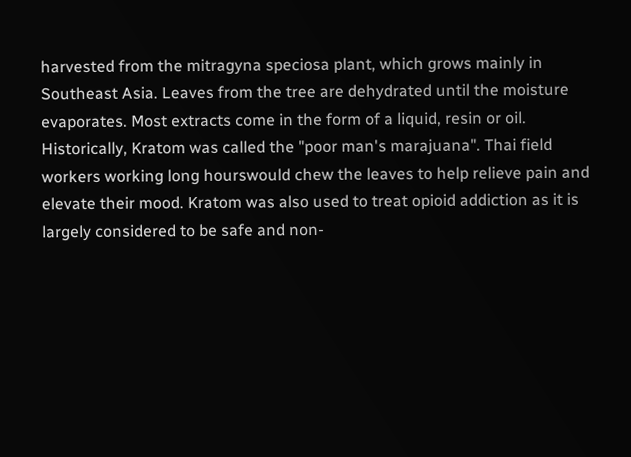harvested from the mitragyna speciosa plant, which grows mainly in Southeast Asia. Leaves from the tree are dehydrated until the moisture evaporates. Most extracts come in the form of a liquid, resin or oil. Historically, Kratom was called the "poor man's marajuana". Thai field workers working long hourswould chew the leaves to help relieve pain and elevate their mood. Kratom was also used to treat opioid addiction as it is largely considered to be safe and non-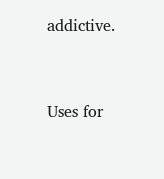addictive.


Uses for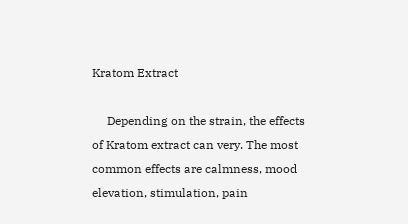Kratom Extract

     Depending on the strain, the effects of Kratom extract can very. The most common effects are calmness, mood elevation, stimulation, pain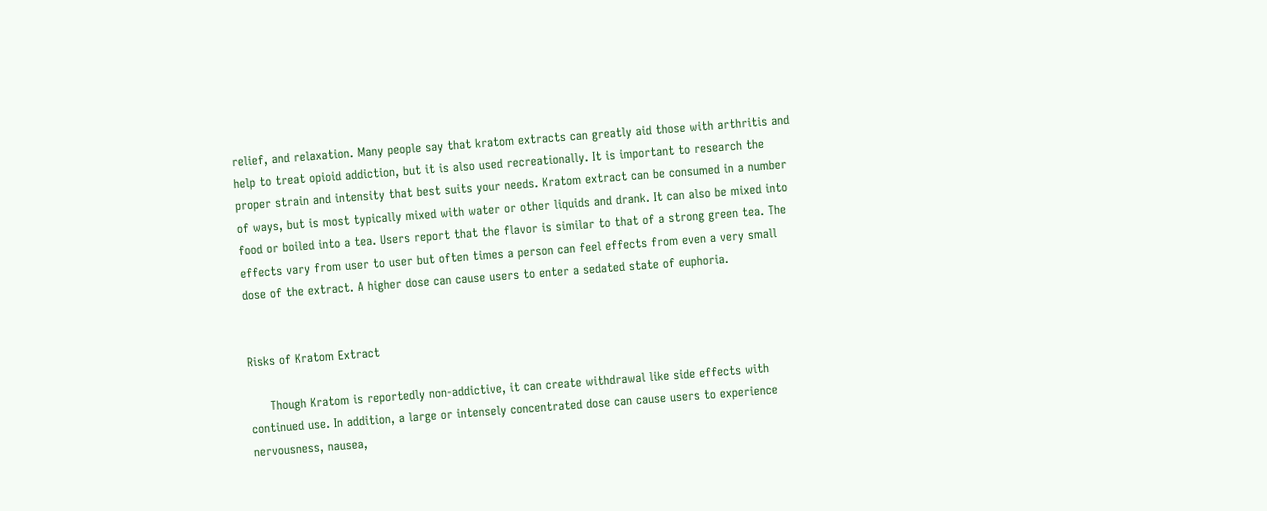relief, and relaxation. Many people say that kratom extracts can greatly aid those with arthritis and help to treat opioid addiction, but it is also used recreationally. It is important to research the proper strain and intensity that best suits your needs. Kratom extract can be consumed in a number of ways, but is most typically mixed with water or other liquids and drank. It can also be mixed into food or boiled into a tea. Users report that the flavor is similar to that of a strong green tea. The effects vary from user to user but often times a person can feel effects from even a very small dose of the extract. A higher dose can cause users to enter a sedated state of euphoria.


Risks of Kratom Extract

     Though Kratom is reportedly non-addictive, it can create withdrawal like side effects with continued use. In addition, a large or intensely concentrated dose can cause users to experience nervousness, nausea,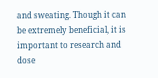and sweating. Though it can be extremely beneficial, it is important to research and dose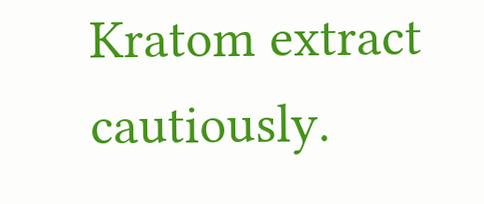Kratom extract cautiously.